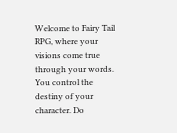Welcome to Fairy Tail RPG, where your visions come true through your words. You control the destiny of your character. Do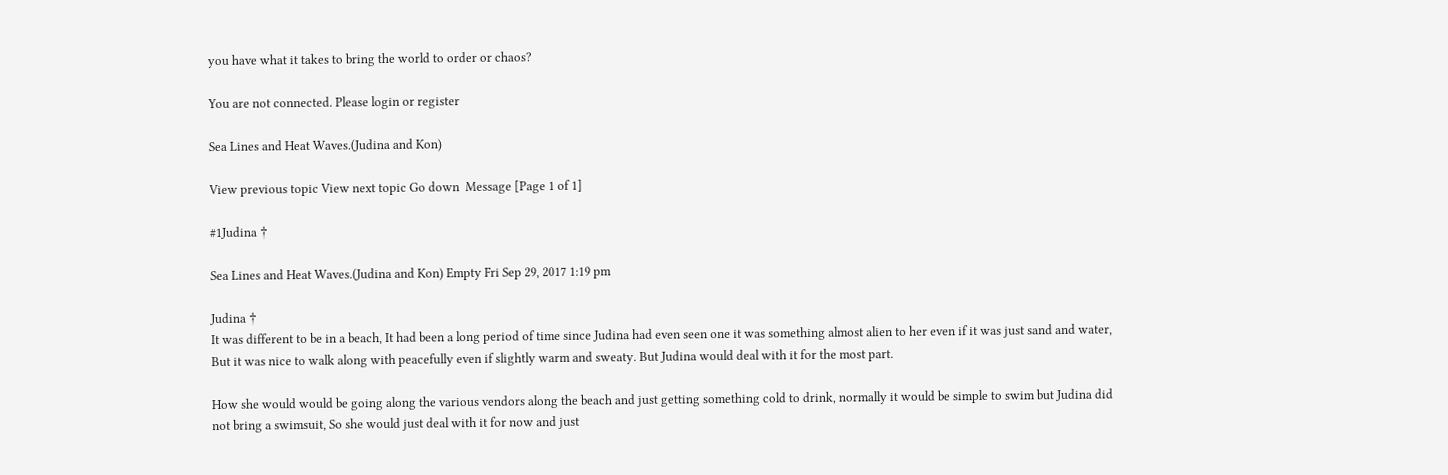you have what it takes to bring the world to order or chaos?

You are not connected. Please login or register

Sea Lines and Heat Waves.(Judina and Kon)

View previous topic View next topic Go down  Message [Page 1 of 1]

#1Judina †

Sea Lines and Heat Waves.(Judina and Kon) Empty Fri Sep 29, 2017 1:19 pm

Judina †
It was different to be in a beach, It had been a long period of time since Judina had even seen one it was something almost alien to her even if it was just sand and water, But it was nice to walk along with peacefully even if slightly warm and sweaty. But Judina would deal with it for the most part.

How she would would be going along the various vendors along the beach and just getting something cold to drink, normally it would be simple to swim but Judina did not bring a swimsuit, So she would just deal with it for now and just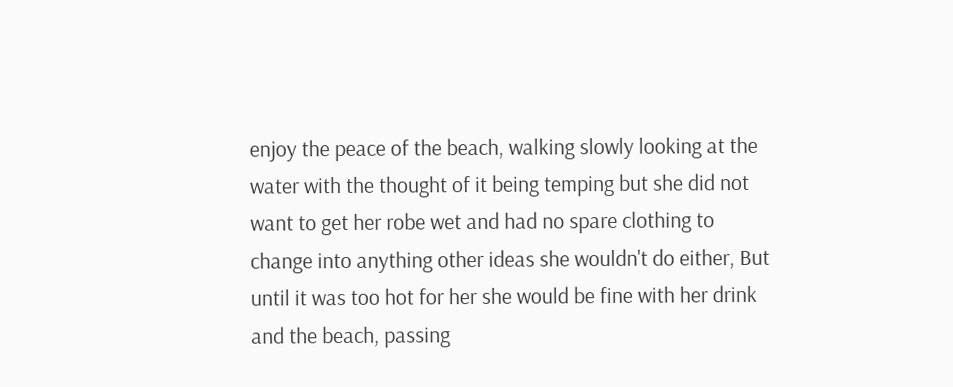enjoy the peace of the beach, walking slowly looking at the water with the thought of it being temping but she did not want to get her robe wet and had no spare clothing to change into anything other ideas she wouldn't do either, But until it was too hot for her she would be fine with her drink and the beach, passing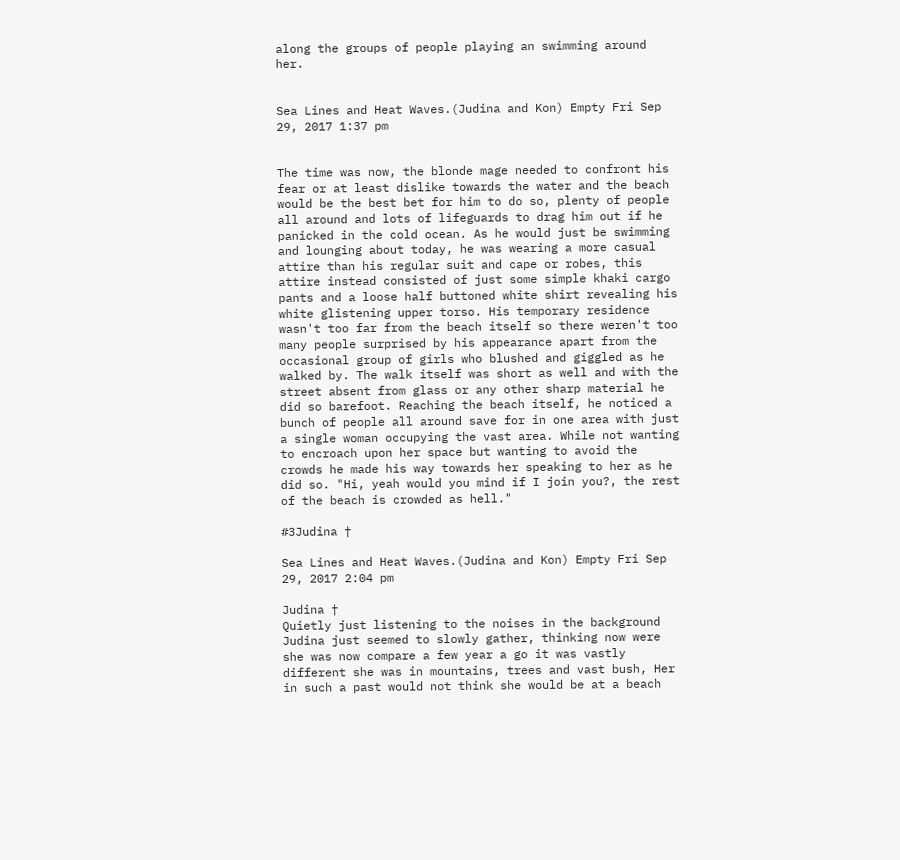along the groups of people playing an swimming around her.


Sea Lines and Heat Waves.(Judina and Kon) Empty Fri Sep 29, 2017 1:37 pm


The time was now, the blonde mage needed to confront his fear or at least dislike towards the water and the beach would be the best bet for him to do so, plenty of people all around and lots of lifeguards to drag him out if he panicked in the cold ocean. As he would just be swimming and lounging about today, he was wearing a more casual attire than his regular suit and cape or robes, this attire instead consisted of just some simple khaki cargo pants and a loose half buttoned white shirt revealing his white glistening upper torso. His temporary residence wasn't too far from the beach itself so there weren't too many people surprised by his appearance apart from the occasional group of girls who blushed and giggled as he walked by. The walk itself was short as well and with the street absent from glass or any other sharp material he did so barefoot. Reaching the beach itself, he noticed a bunch of people all around save for in one area with just a single woman occupying the vast area. While not wanting to encroach upon her space but wanting to avoid the crowds he made his way towards her speaking to her as he did so. "Hi, yeah would you mind if I join you?, the rest of the beach is crowded as hell."

#3Judina †

Sea Lines and Heat Waves.(Judina and Kon) Empty Fri Sep 29, 2017 2:04 pm

Judina †
Quietly just listening to the noises in the background Judina just seemed to slowly gather, thinking now were she was now compare a few year a go it was vastly different she was in mountains, trees and vast bush, Her in such a past would not think she would be at a beach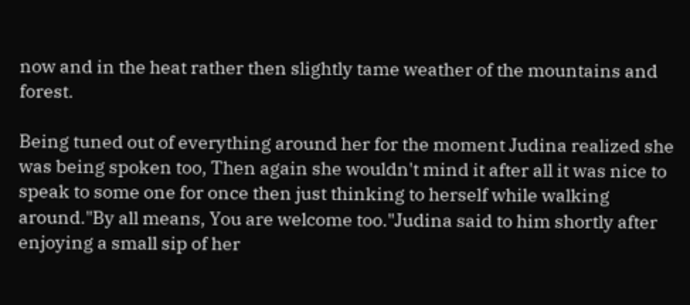now and in the heat rather then slightly tame weather of the mountains and forest.

Being tuned out of everything around her for the moment Judina realized she was being spoken too, Then again she wouldn't mind it after all it was nice to speak to some one for once then just thinking to herself while walking around."By all means, You are welcome too."Judina said to him shortly after enjoying a small sip of her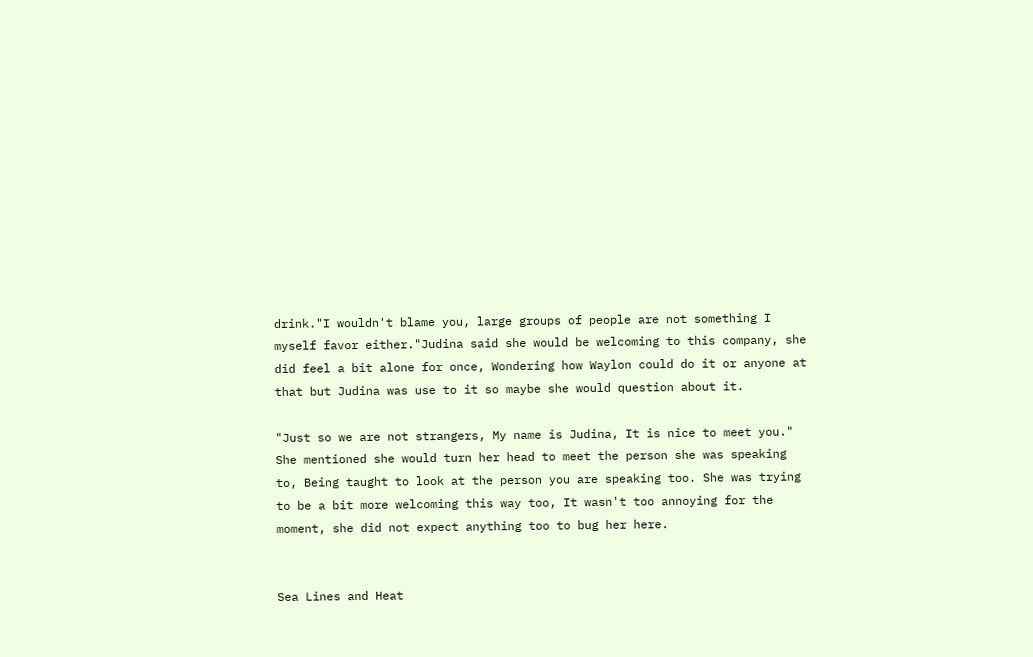drink."I wouldn't blame you, large groups of people are not something I myself favor either."Judina said she would be welcoming to this company, she did feel a bit alone for once, Wondering how Waylon could do it or anyone at that but Judina was use to it so maybe she would question about it.

"Just so we are not strangers, My name is Judina, It is nice to meet you."
She mentioned she would turn her head to meet the person she was speaking to, Being taught to look at the person you are speaking too. She was trying to be a bit more welcoming this way too, It wasn't too annoying for the moment, she did not expect anything too to bug her here.


Sea Lines and Heat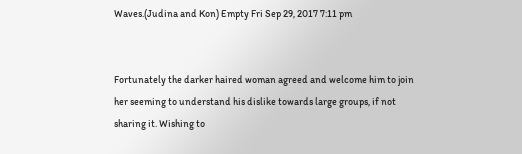Waves.(Judina and Kon) Empty Fri Sep 29, 2017 7:11 pm


Fortunately the darker haired woman agreed and welcome him to join her seeming to understand his dislike towards large groups, if not sharing it. Wishing to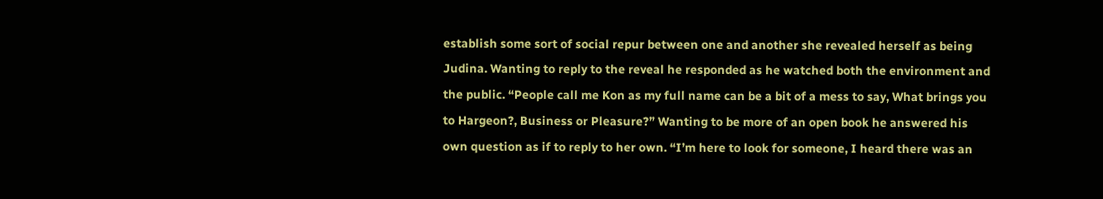establish some sort of social repur between one and another she revealed herself as being Judina. Wanting to reply to the reveal he responded as he watched both the environment and the public. “People call me Kon as my full name can be a bit of a mess to say, What brings you to Hargeon?, Business or Pleasure?” Wanting to be more of an open book he answered his own question as if to reply to her own. “I’m here to look for someone, I heard there was an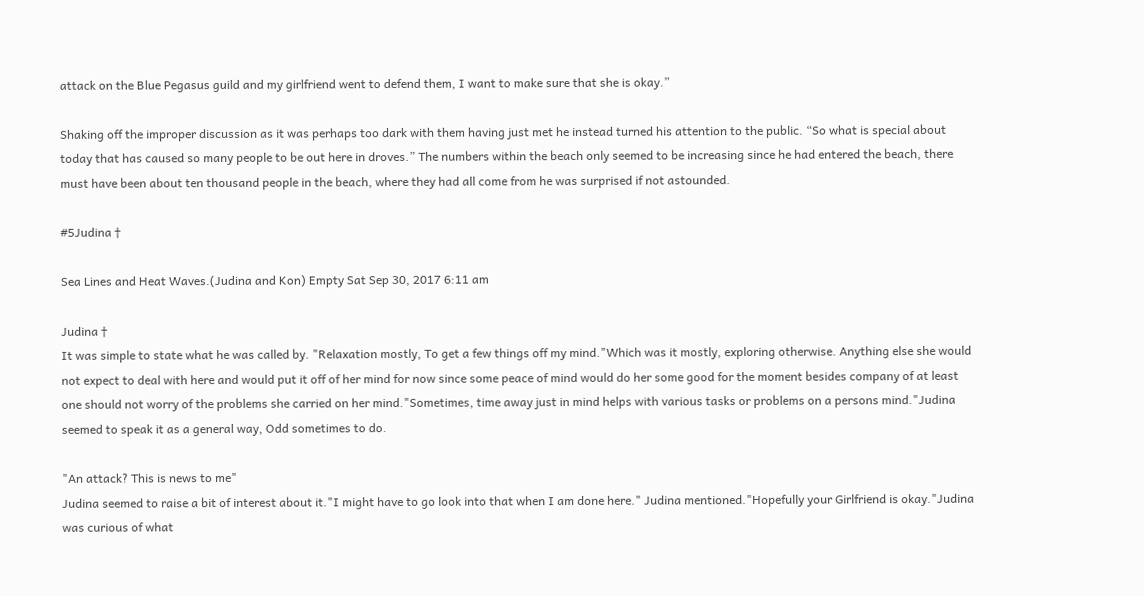attack on the Blue Pegasus guild and my girlfriend went to defend them, I want to make sure that she is okay.”

Shaking off the improper discussion as it was perhaps too dark with them having just met he instead turned his attention to the public. “So what is special about today that has caused so many people to be out here in droves.” The numbers within the beach only seemed to be increasing since he had entered the beach, there must have been about ten thousand people in the beach, where they had all come from he was surprised if not astounded.

#5Judina †

Sea Lines and Heat Waves.(Judina and Kon) Empty Sat Sep 30, 2017 6:11 am

Judina †
It was simple to state what he was called by. "Relaxation mostly, To get a few things off my mind."Which was it mostly, exploring otherwise. Anything else she would not expect to deal with here and would put it off of her mind for now since some peace of mind would do her some good for the moment besides company of at least one should not worry of the problems she carried on her mind."Sometimes, time away just in mind helps with various tasks or problems on a persons mind."Judina seemed to speak it as a general way, Odd sometimes to do.

"An attack? This is news to me"
Judina seemed to raise a bit of interest about it."I might have to go look into that when I am done here." Judina mentioned."Hopefully your Girlfriend is okay."Judina was curious of what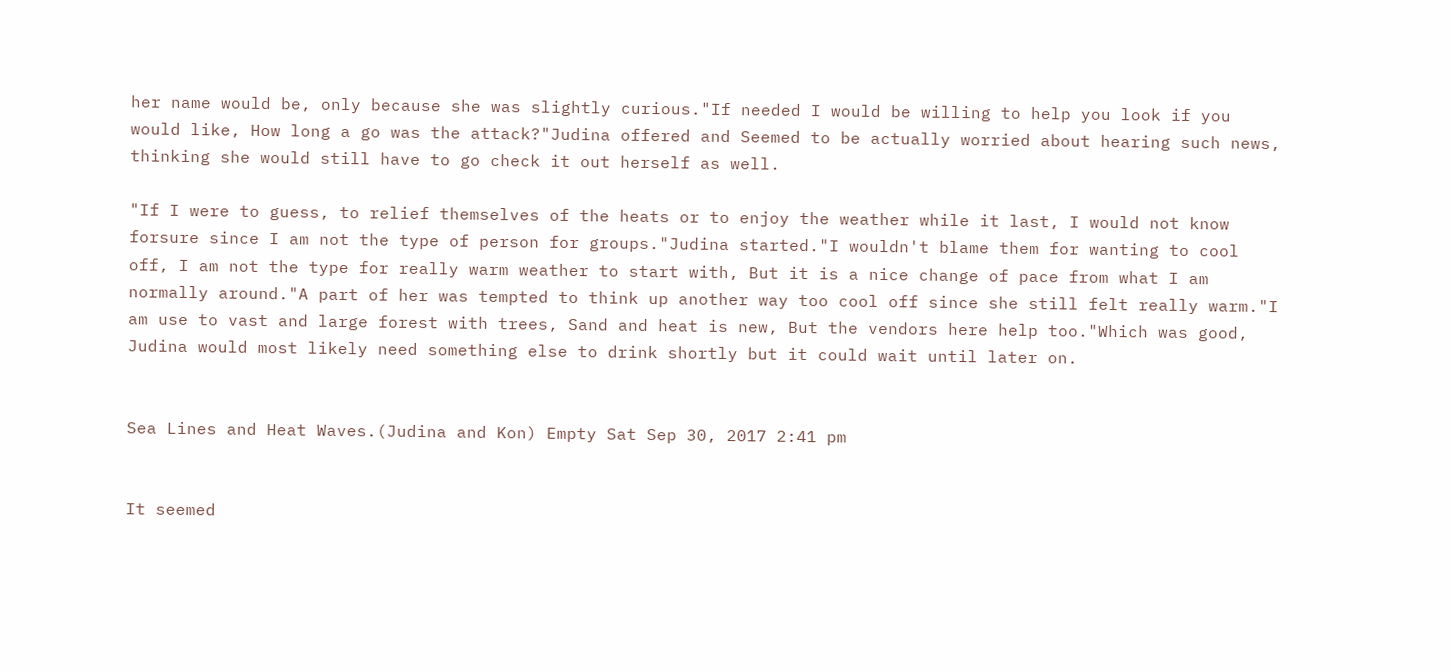her name would be, only because she was slightly curious."If needed I would be willing to help you look if you would like, How long a go was the attack?"Judina offered and Seemed to be actually worried about hearing such news, thinking she would still have to go check it out herself as well.

"If I were to guess, to relief themselves of the heats or to enjoy the weather while it last, I would not know forsure since I am not the type of person for groups."Judina started."I wouldn't blame them for wanting to cool off, I am not the type for really warm weather to start with, But it is a nice change of pace from what I am normally around."A part of her was tempted to think up another way too cool off since she still felt really warm."I am use to vast and large forest with trees, Sand and heat is new, But the vendors here help too."Which was good, Judina would most likely need something else to drink shortly but it could wait until later on.


Sea Lines and Heat Waves.(Judina and Kon) Empty Sat Sep 30, 2017 2:41 pm


It seemed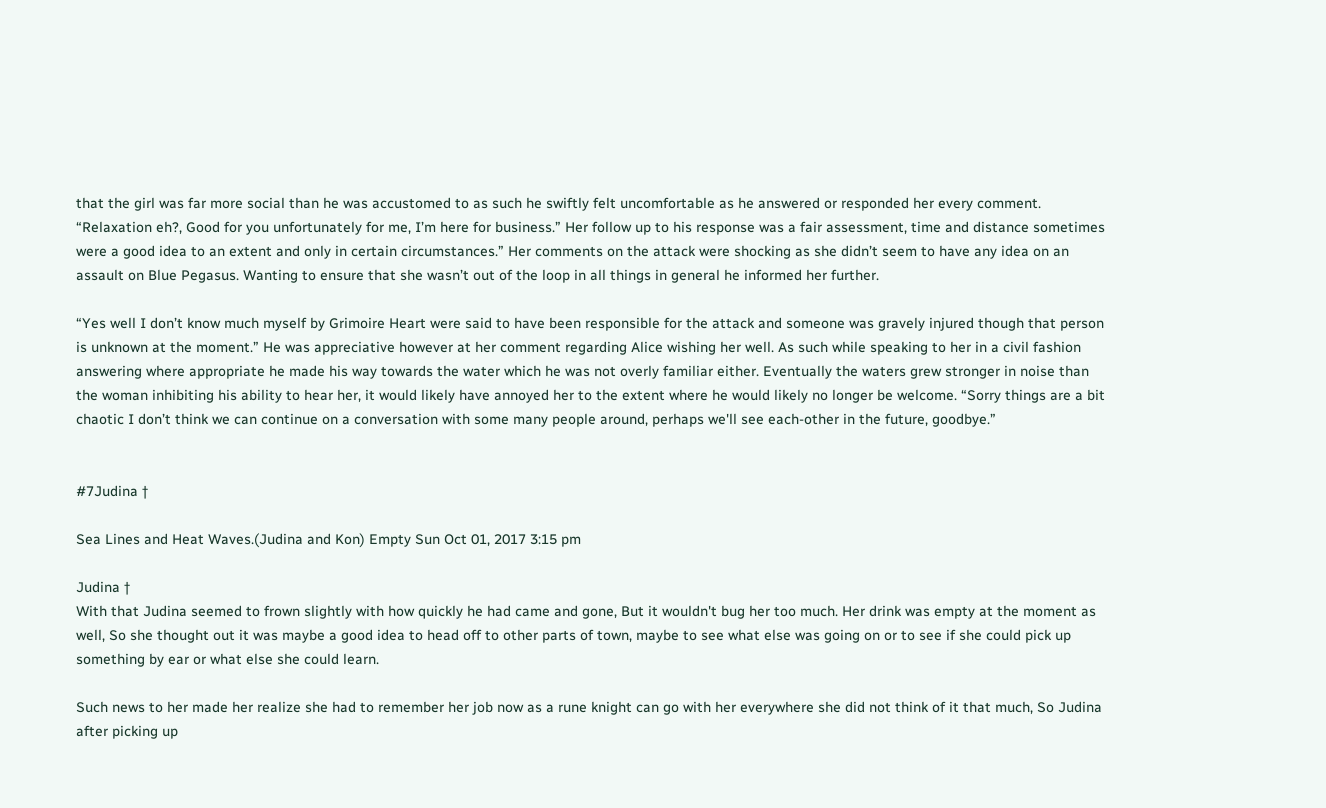that the girl was far more social than he was accustomed to as such he swiftly felt uncomfortable as he answered or responded her every comment. “Relaxation eh?, Good for you unfortunately for me, I’m here for business.” Her follow up to his response was a fair assessment, time and distance sometimes were a good idea to an extent and only in certain circumstances.” Her comments on the attack were shocking as she didn’t seem to have any idea on an assault on Blue Pegasus. Wanting to ensure that she wasn’t out of the loop in all things in general he informed her further.

“Yes well I don’t know much myself by Grimoire Heart were said to have been responsible for the attack and someone was gravely injured though that person is unknown at the moment.” He was appreciative however at her comment regarding Alice wishing her well. As such while speaking to her in a civil fashion answering where appropriate he made his way towards the water which he was not overly familiar either. Eventually the waters grew stronger in noise than the woman inhibiting his ability to hear her, it would likely have annoyed her to the extent where he would likely no longer be welcome. “Sorry things are a bit chaotic I don’t think we can continue on a conversation with some many people around, perhaps we'll see each-other in the future, goodbye.”


#7Judina †

Sea Lines and Heat Waves.(Judina and Kon) Empty Sun Oct 01, 2017 3:15 pm

Judina †
With that Judina seemed to frown slightly with how quickly he had came and gone, But it wouldn't bug her too much. Her drink was empty at the moment as well, So she thought out it was maybe a good idea to head off to other parts of town, maybe to see what else was going on or to see if she could pick up something by ear or what else she could learn.

Such news to her made her realize she had to remember her job now as a rune knight can go with her everywhere she did not think of it that much, So Judina after picking up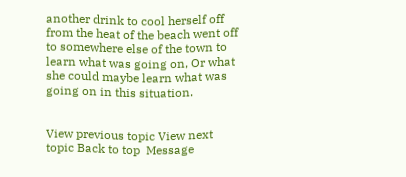another drink to cool herself off from the heat of the beach went off to somewhere else of the town to learn what was going on, Or what she could maybe learn what was going on in this situation.


View previous topic View next topic Back to top  Message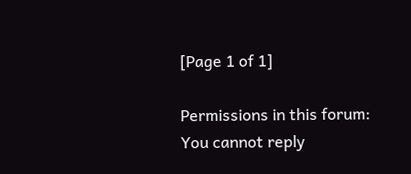[Page 1 of 1]

Permissions in this forum:
You cannot reply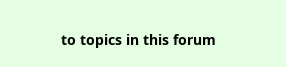to topics in this forum